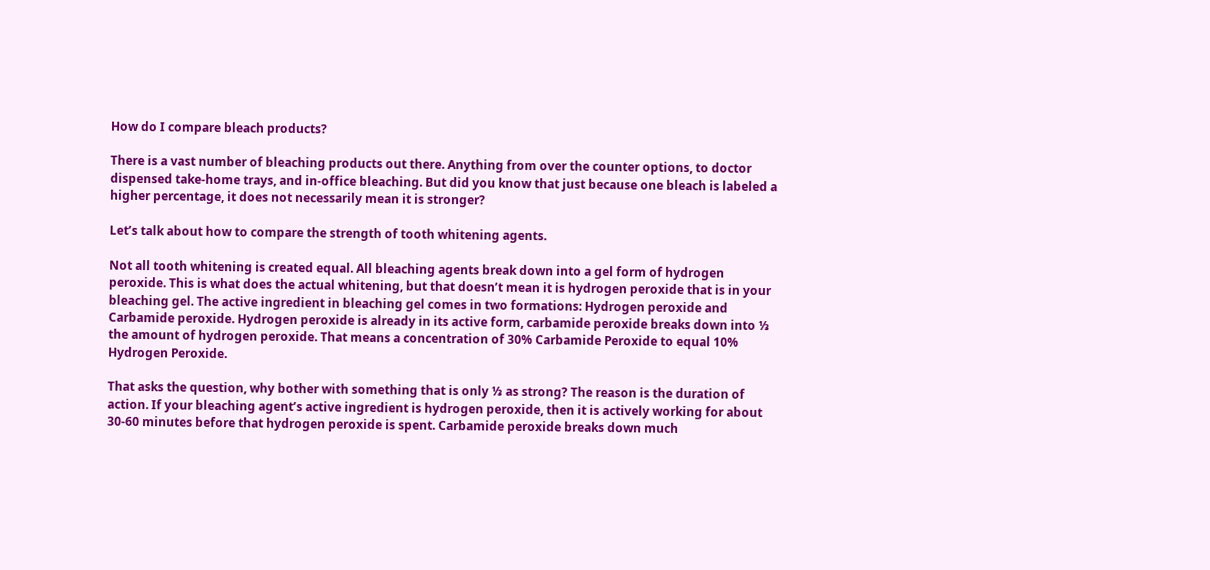How do I compare bleach products?

There is a vast number of bleaching products out there. Anything from over the counter options, to doctor dispensed take-home trays, and in-office bleaching. But did you know that just because one bleach is labeled a higher percentage, it does not necessarily mean it is stronger?

Let’s talk about how to compare the strength of tooth whitening agents.

Not all tooth whitening is created equal. All bleaching agents break down into a gel form of hydrogen peroxide. This is what does the actual whitening, but that doesn’t mean it is hydrogen peroxide that is in your bleaching gel. The active ingredient in bleaching gel comes in two formations: Hydrogen peroxide and Carbamide peroxide. Hydrogen peroxide is already in its active form, carbamide peroxide breaks down into ⅓ the amount of hydrogen peroxide. That means a concentration of 30% Carbamide Peroxide to equal 10% Hydrogen Peroxide.

That asks the question, why bother with something that is only ⅓ as strong? The reason is the duration of action. If your bleaching agent’s active ingredient is hydrogen peroxide, then it is actively working for about 30-60 minutes before that hydrogen peroxide is spent. Carbamide peroxide breaks down much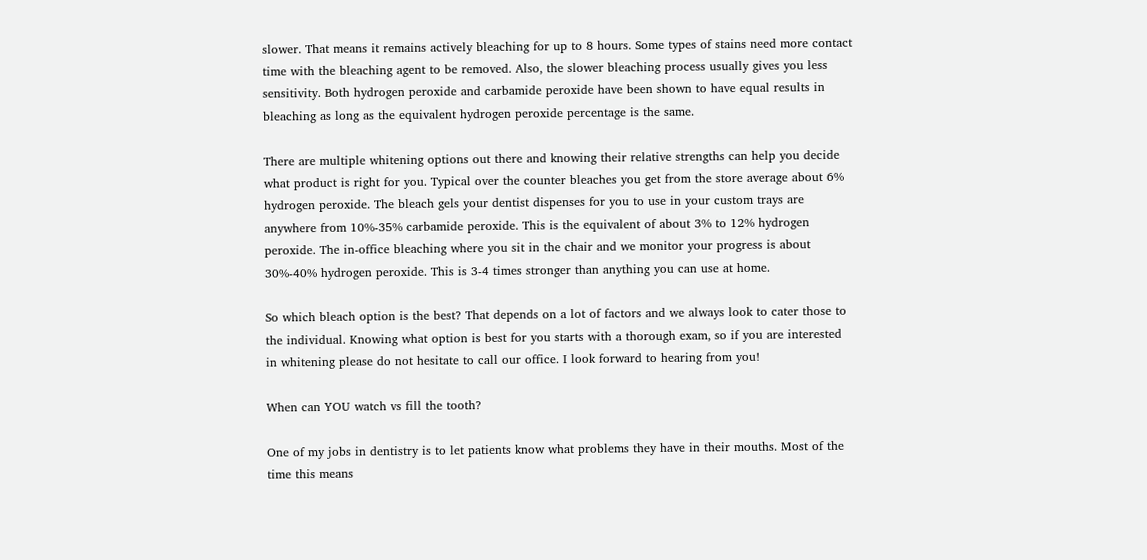slower. That means it remains actively bleaching for up to 8 hours. Some types of stains need more contact time with the bleaching agent to be removed. Also, the slower bleaching process usually gives you less sensitivity. Both hydrogen peroxide and carbamide peroxide have been shown to have equal results in bleaching as long as the equivalent hydrogen peroxide percentage is the same.

There are multiple whitening options out there and knowing their relative strengths can help you decide what product is right for you. Typical over the counter bleaches you get from the store average about 6% hydrogen peroxide. The bleach gels your dentist dispenses for you to use in your custom trays are anywhere from 10%-35% carbamide peroxide. This is the equivalent of about 3% to 12% hydrogen peroxide. The in-office bleaching where you sit in the chair and we monitor your progress is about 30%-40% hydrogen peroxide. This is 3-4 times stronger than anything you can use at home.

So which bleach option is the best? That depends on a lot of factors and we always look to cater those to the individual. Knowing what option is best for you starts with a thorough exam, so if you are interested in whitening please do not hesitate to call our office. I look forward to hearing from you!

When can YOU watch vs fill the tooth?

One of my jobs in dentistry is to let patients know what problems they have in their mouths. Most of the time this means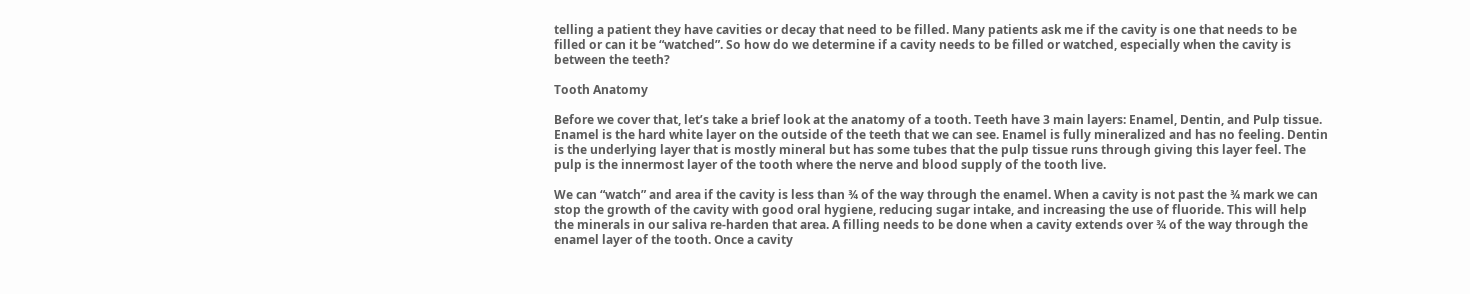telling a patient they have cavities or decay that need to be filled. Many patients ask me if the cavity is one that needs to be filled or can it be “watched”. So how do we determine if a cavity needs to be filled or watched, especially when the cavity is between the teeth?

Tooth Anatomy

Before we cover that, let’s take a brief look at the anatomy of a tooth. Teeth have 3 main layers: Enamel, Dentin, and Pulp tissue. Enamel is the hard white layer on the outside of the teeth that we can see. Enamel is fully mineralized and has no feeling. Dentin is the underlying layer that is mostly mineral but has some tubes that the pulp tissue runs through giving this layer feel. The pulp is the innermost layer of the tooth where the nerve and blood supply of the tooth live.

We can “watch” and area if the cavity is less than ¾ of the way through the enamel. When a cavity is not past the ¾ mark we can stop the growth of the cavity with good oral hygiene, reducing sugar intake, and increasing the use of fluoride. This will help the minerals in our saliva re-harden that area. A filling needs to be done when a cavity extends over ¾ of the way through the enamel layer of the tooth. Once a cavity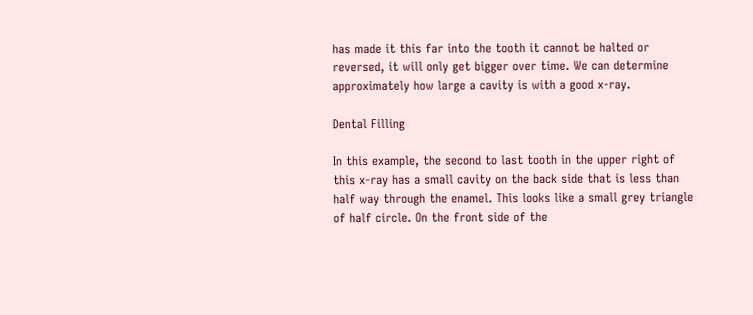has made it this far into the tooth it cannot be halted or reversed, it will only get bigger over time. We can determine approximately how large a cavity is with a good x-ray.

Dental Filling

In this example, the second to last tooth in the upper right of this x-ray has a small cavity on the back side that is less than half way through the enamel. This looks like a small grey triangle of half circle. On the front side of the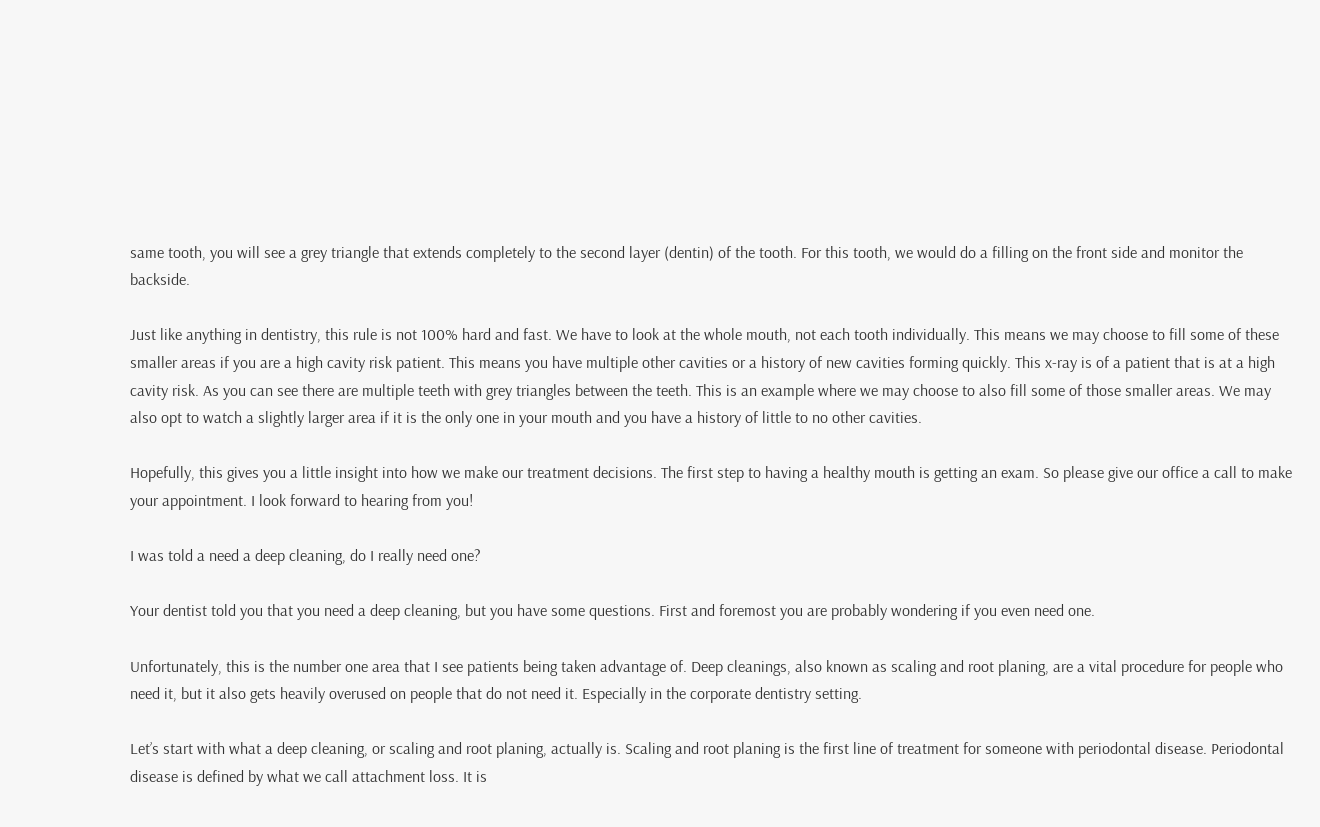same tooth, you will see a grey triangle that extends completely to the second layer (dentin) of the tooth. For this tooth, we would do a filling on the front side and monitor the backside.

Just like anything in dentistry, this rule is not 100% hard and fast. We have to look at the whole mouth, not each tooth individually. This means we may choose to fill some of these smaller areas if you are a high cavity risk patient. This means you have multiple other cavities or a history of new cavities forming quickly. This x-ray is of a patient that is at a high cavity risk. As you can see there are multiple teeth with grey triangles between the teeth. This is an example where we may choose to also fill some of those smaller areas. We may also opt to watch a slightly larger area if it is the only one in your mouth and you have a history of little to no other cavities.

Hopefully, this gives you a little insight into how we make our treatment decisions. The first step to having a healthy mouth is getting an exam. So please give our office a call to make your appointment. I look forward to hearing from you!

I was told a need a deep cleaning, do I really need one?

Your dentist told you that you need a deep cleaning, but you have some questions. First and foremost you are probably wondering if you even need one.

Unfortunately, this is the number one area that I see patients being taken advantage of. Deep cleanings, also known as scaling and root planing, are a vital procedure for people who need it, but it also gets heavily overused on people that do not need it. Especially in the corporate dentistry setting.

Let’s start with what a deep cleaning, or scaling and root planing, actually is. Scaling and root planing is the first line of treatment for someone with periodontal disease. Periodontal disease is defined by what we call attachment loss. It is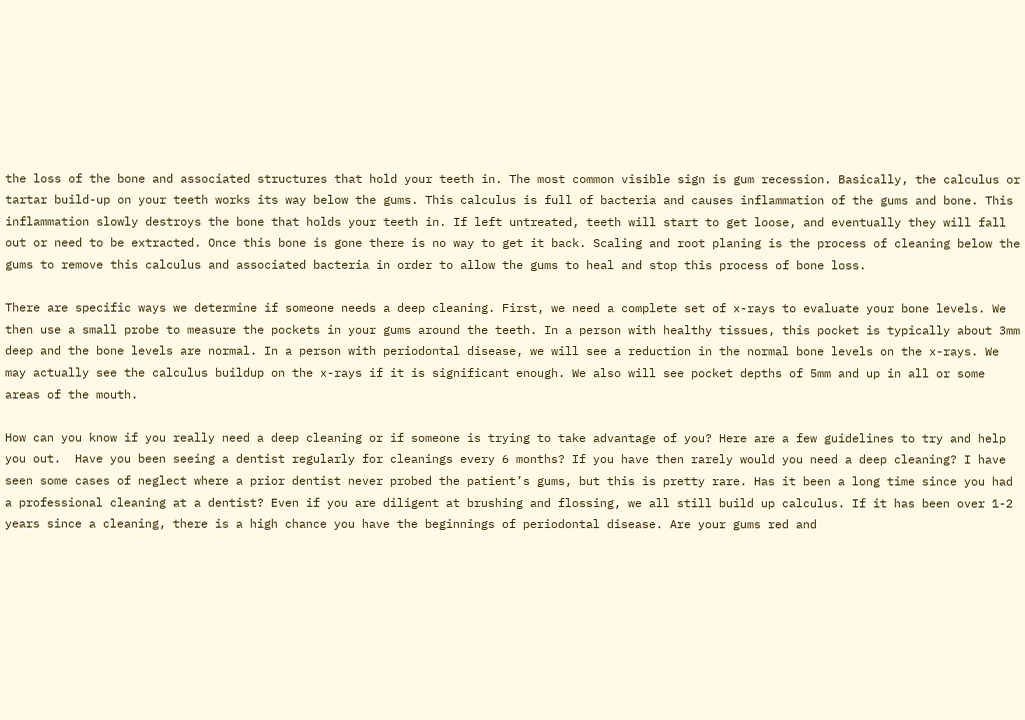the loss of the bone and associated structures that hold your teeth in. The most common visible sign is gum recession. Basically, the calculus or tartar build-up on your teeth works its way below the gums. This calculus is full of bacteria and causes inflammation of the gums and bone. This inflammation slowly destroys the bone that holds your teeth in. If left untreated, teeth will start to get loose, and eventually they will fall out or need to be extracted. Once this bone is gone there is no way to get it back. Scaling and root planing is the process of cleaning below the gums to remove this calculus and associated bacteria in order to allow the gums to heal and stop this process of bone loss.

There are specific ways we determine if someone needs a deep cleaning. First, we need a complete set of x-rays to evaluate your bone levels. We then use a small probe to measure the pockets in your gums around the teeth. In a person with healthy tissues, this pocket is typically about 3mm deep and the bone levels are normal. In a person with periodontal disease, we will see a reduction in the normal bone levels on the x-rays. We may actually see the calculus buildup on the x-rays if it is significant enough. We also will see pocket depths of 5mm and up in all or some areas of the mouth.

How can you know if you really need a deep cleaning or if someone is trying to take advantage of you? Here are a few guidelines to try and help you out.  Have you been seeing a dentist regularly for cleanings every 6 months? If you have then rarely would you need a deep cleaning? I have seen some cases of neglect where a prior dentist never probed the patient’s gums, but this is pretty rare. Has it been a long time since you had a professional cleaning at a dentist? Even if you are diligent at brushing and flossing, we all still build up calculus. If it has been over 1-2 years since a cleaning, there is a high chance you have the beginnings of periodontal disease. Are your gums red and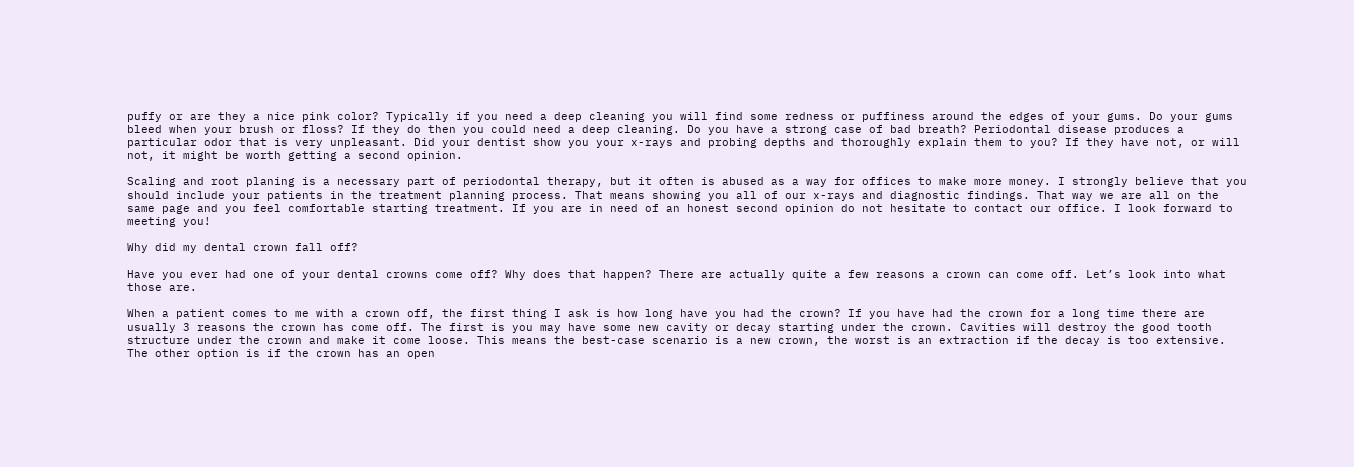puffy or are they a nice pink color? Typically if you need a deep cleaning you will find some redness or puffiness around the edges of your gums. Do your gums bleed when your brush or floss? If they do then you could need a deep cleaning. Do you have a strong case of bad breath? Periodontal disease produces a particular odor that is very unpleasant. Did your dentist show you your x-rays and probing depths and thoroughly explain them to you? If they have not, or will not, it might be worth getting a second opinion.

Scaling and root planing is a necessary part of periodontal therapy, but it often is abused as a way for offices to make more money. I strongly believe that you should include your patients in the treatment planning process. That means showing you all of our x-rays and diagnostic findings. That way we are all on the same page and you feel comfortable starting treatment. If you are in need of an honest second opinion do not hesitate to contact our office. I look forward to meeting you!

Why did my dental crown fall off?

Have you ever had one of your dental crowns come off? Why does that happen? There are actually quite a few reasons a crown can come off. Let’s look into what those are.

When a patient comes to me with a crown off, the first thing I ask is how long have you had the crown? If you have had the crown for a long time there are usually 3 reasons the crown has come off. The first is you may have some new cavity or decay starting under the crown. Cavities will destroy the good tooth structure under the crown and make it come loose. This means the best-case scenario is a new crown, the worst is an extraction if the decay is too extensive. The other option is if the crown has an open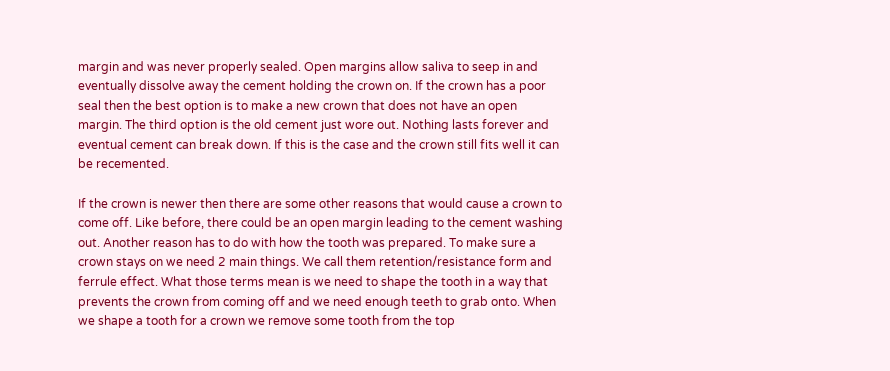margin and was never properly sealed. Open margins allow saliva to seep in and eventually dissolve away the cement holding the crown on. If the crown has a poor seal then the best option is to make a new crown that does not have an open margin. The third option is the old cement just wore out. Nothing lasts forever and eventual cement can break down. If this is the case and the crown still fits well it can be recemented.

If the crown is newer then there are some other reasons that would cause a crown to come off. Like before, there could be an open margin leading to the cement washing out. Another reason has to do with how the tooth was prepared. To make sure a crown stays on we need 2 main things. We call them retention/resistance form and ferrule effect. What those terms mean is we need to shape the tooth in a way that prevents the crown from coming off and we need enough teeth to grab onto. When we shape a tooth for a crown we remove some tooth from the top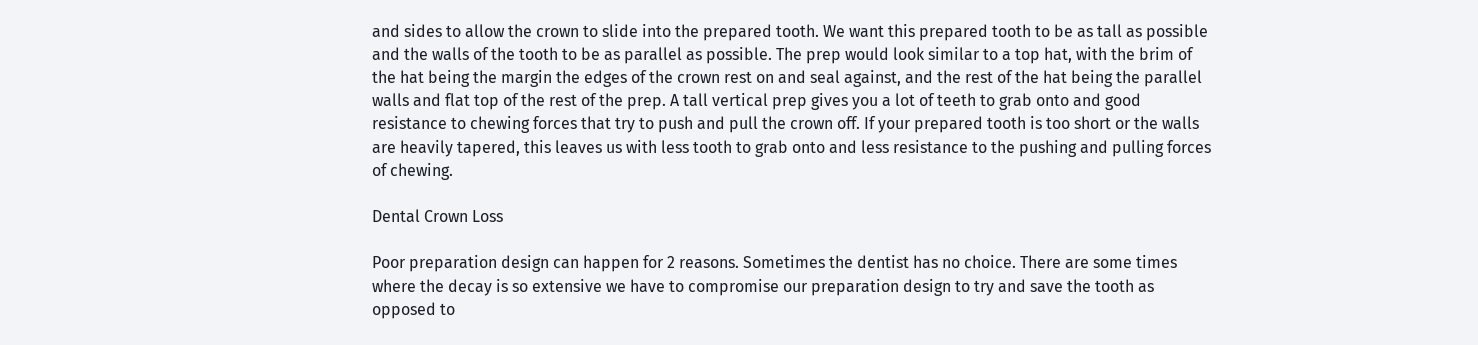and sides to allow the crown to slide into the prepared tooth. We want this prepared tooth to be as tall as possible and the walls of the tooth to be as parallel as possible. The prep would look similar to a top hat, with the brim of the hat being the margin the edges of the crown rest on and seal against, and the rest of the hat being the parallel walls and flat top of the rest of the prep. A tall vertical prep gives you a lot of teeth to grab onto and good resistance to chewing forces that try to push and pull the crown off. If your prepared tooth is too short or the walls are heavily tapered, this leaves us with less tooth to grab onto and less resistance to the pushing and pulling forces of chewing.

Dental Crown Loss

Poor preparation design can happen for 2 reasons. Sometimes the dentist has no choice. There are some times where the decay is so extensive we have to compromise our preparation design to try and save the tooth as opposed to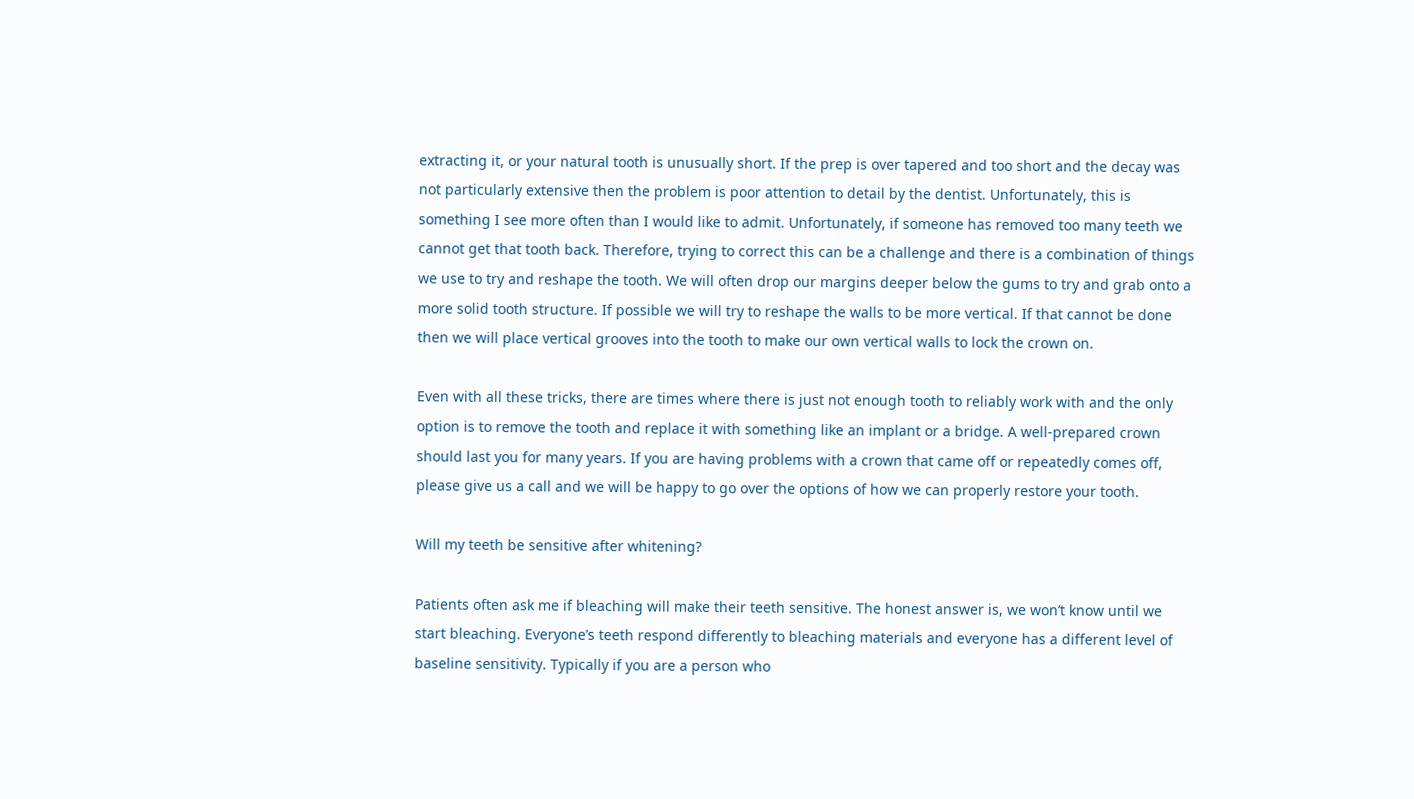extracting it, or your natural tooth is unusually short. If the prep is over tapered and too short and the decay was not particularly extensive then the problem is poor attention to detail by the dentist. Unfortunately, this is something I see more often than I would like to admit. Unfortunately, if someone has removed too many teeth we cannot get that tooth back. Therefore, trying to correct this can be a challenge and there is a combination of things we use to try and reshape the tooth. We will often drop our margins deeper below the gums to try and grab onto a more solid tooth structure. If possible we will try to reshape the walls to be more vertical. If that cannot be done then we will place vertical grooves into the tooth to make our own vertical walls to lock the crown on.

Even with all these tricks, there are times where there is just not enough tooth to reliably work with and the only option is to remove the tooth and replace it with something like an implant or a bridge. A well-prepared crown should last you for many years. If you are having problems with a crown that came off or repeatedly comes off, please give us a call and we will be happy to go over the options of how we can properly restore your tooth.

Will my teeth be sensitive after whitening?

Patients often ask me if bleaching will make their teeth sensitive. The honest answer is, we won’t know until we start bleaching. Everyone’s teeth respond differently to bleaching materials and everyone has a different level of baseline sensitivity. Typically if you are a person who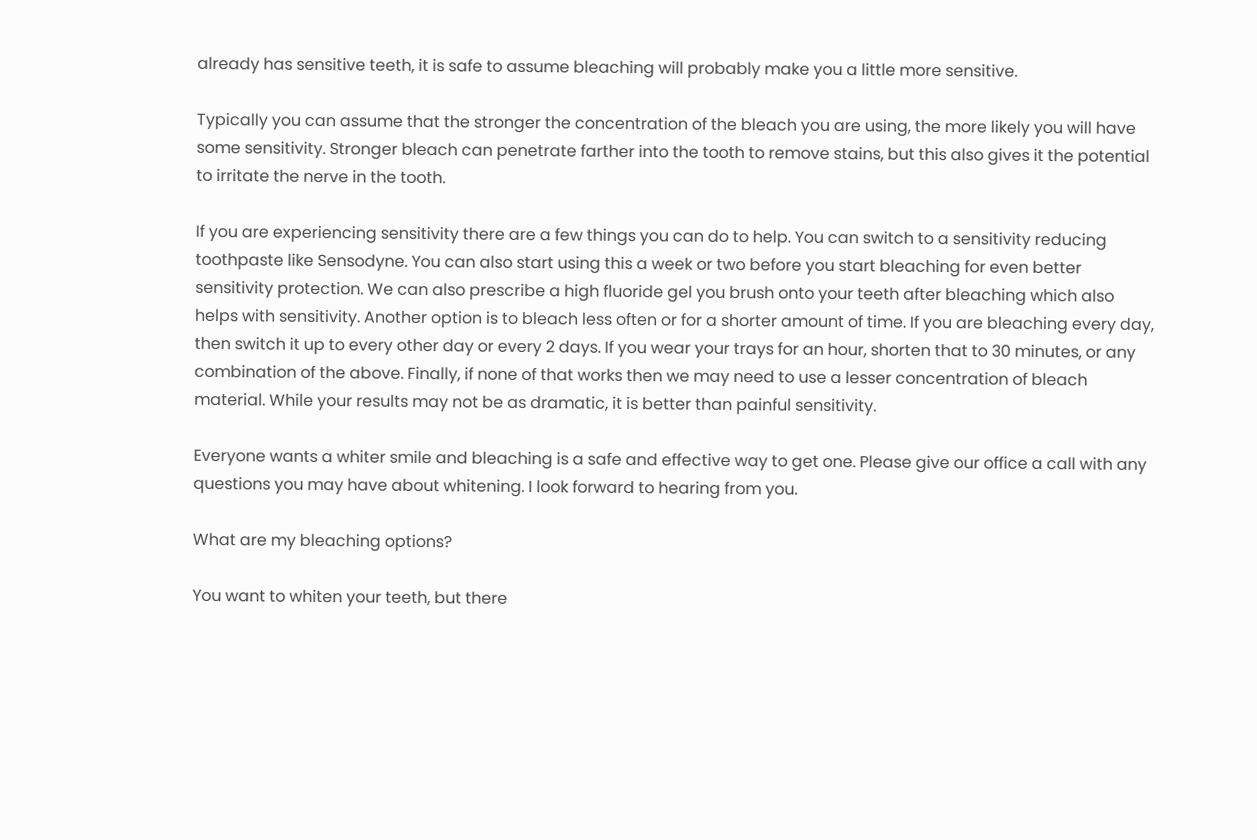already has sensitive teeth, it is safe to assume bleaching will probably make you a little more sensitive.

Typically you can assume that the stronger the concentration of the bleach you are using, the more likely you will have some sensitivity. Stronger bleach can penetrate farther into the tooth to remove stains, but this also gives it the potential to irritate the nerve in the tooth.

If you are experiencing sensitivity there are a few things you can do to help. You can switch to a sensitivity reducing toothpaste like Sensodyne. You can also start using this a week or two before you start bleaching for even better sensitivity protection. We can also prescribe a high fluoride gel you brush onto your teeth after bleaching which also helps with sensitivity. Another option is to bleach less often or for a shorter amount of time. If you are bleaching every day, then switch it up to every other day or every 2 days. If you wear your trays for an hour, shorten that to 30 minutes, or any combination of the above. Finally, if none of that works then we may need to use a lesser concentration of bleach material. While your results may not be as dramatic, it is better than painful sensitivity.

Everyone wants a whiter smile and bleaching is a safe and effective way to get one. Please give our office a call with any questions you may have about whitening. I look forward to hearing from you.

What are my bleaching options?

You want to whiten your teeth, but there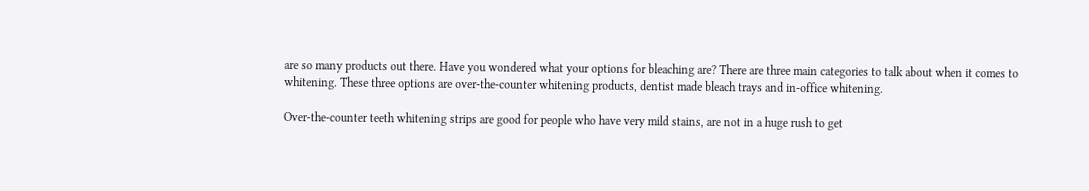are so many products out there. Have you wondered what your options for bleaching are? There are three main categories to talk about when it comes to whitening. These three options are over-the-counter whitening products, dentist made bleach trays and in-office whitening.

Over-the-counter teeth whitening strips are good for people who have very mild stains, are not in a huge rush to get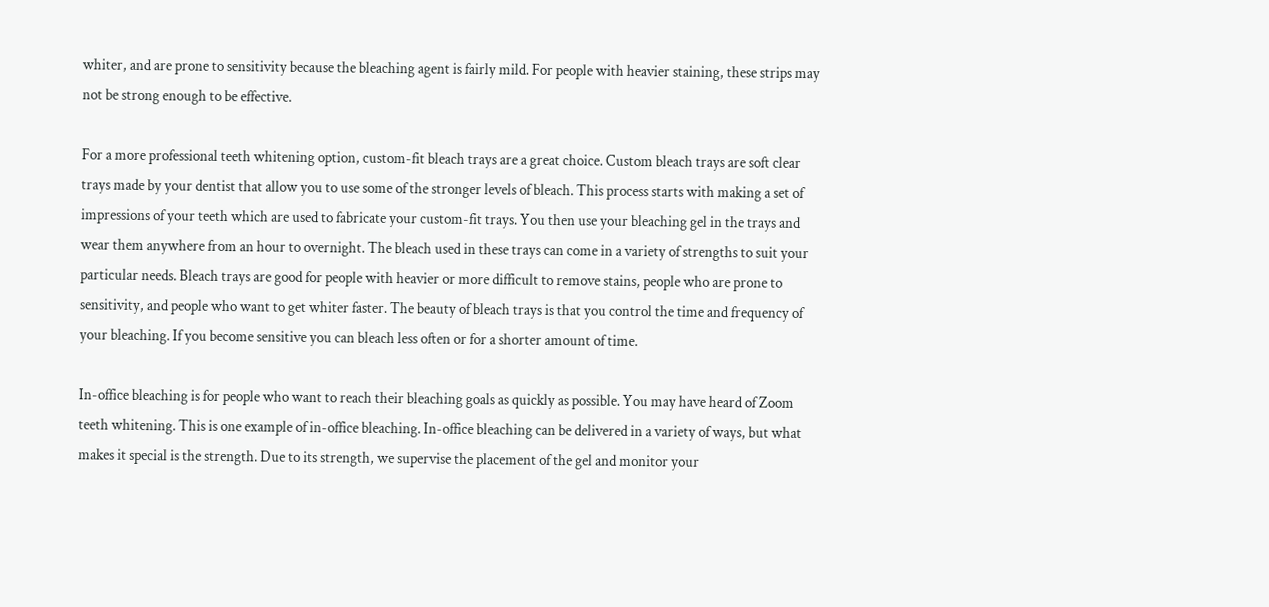whiter, and are prone to sensitivity because the bleaching agent is fairly mild. For people with heavier staining, these strips may not be strong enough to be effective.

For a more professional teeth whitening option, custom-fit bleach trays are a great choice. Custom bleach trays are soft clear trays made by your dentist that allow you to use some of the stronger levels of bleach. This process starts with making a set of impressions of your teeth which are used to fabricate your custom-fit trays. You then use your bleaching gel in the trays and wear them anywhere from an hour to overnight. The bleach used in these trays can come in a variety of strengths to suit your particular needs. Bleach trays are good for people with heavier or more difficult to remove stains, people who are prone to sensitivity, and people who want to get whiter faster. The beauty of bleach trays is that you control the time and frequency of your bleaching. If you become sensitive you can bleach less often or for a shorter amount of time.

In-office bleaching is for people who want to reach their bleaching goals as quickly as possible. You may have heard of Zoom teeth whitening. This is one example of in-office bleaching. In-office bleaching can be delivered in a variety of ways, but what makes it special is the strength. Due to its strength, we supervise the placement of the gel and monitor your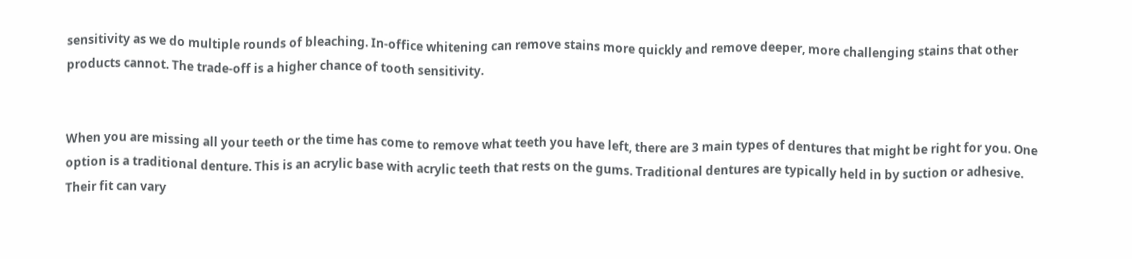sensitivity as we do multiple rounds of bleaching. In-office whitening can remove stains more quickly and remove deeper, more challenging stains that other products cannot. The trade-off is a higher chance of tooth sensitivity.


When you are missing all your teeth or the time has come to remove what teeth you have left, there are 3 main types of dentures that might be right for you. One option is a traditional denture. This is an acrylic base with acrylic teeth that rests on the gums. Traditional dentures are typically held in by suction or adhesive. Their fit can vary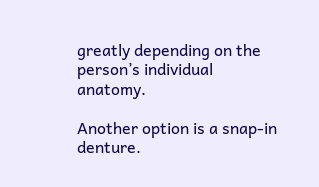greatly depending on the person’s individual anatomy.

Another option is a snap-in denture.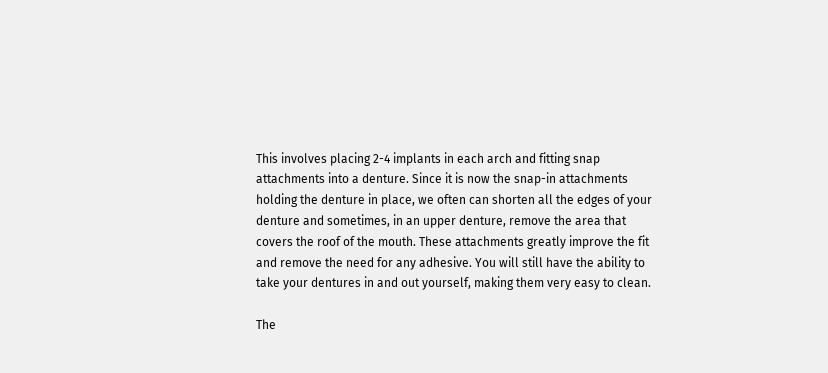This involves placing 2-4 implants in each arch and fitting snap attachments into a denture. Since it is now the snap-in attachments holding the denture in place, we often can shorten all the edges of your denture and sometimes, in an upper denture, remove the area that covers the roof of the mouth. These attachments greatly improve the fit and remove the need for any adhesive. You will still have the ability to take your dentures in and out yourself, making them very easy to clean.

The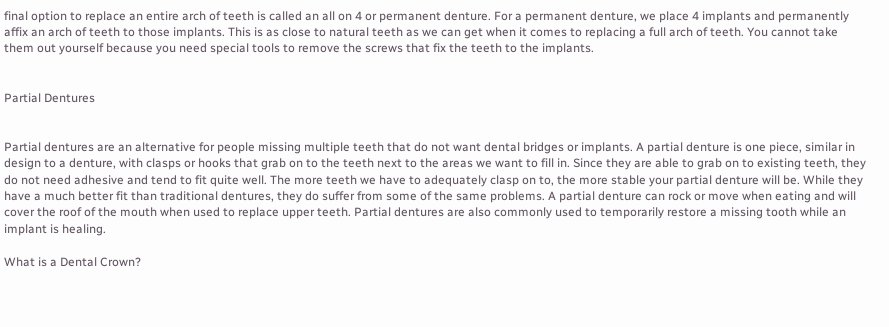final option to replace an entire arch of teeth is called an all on 4 or permanent denture. For a permanent denture, we place 4 implants and permanently affix an arch of teeth to those implants. This is as close to natural teeth as we can get when it comes to replacing a full arch of teeth. You cannot take them out yourself because you need special tools to remove the screws that fix the teeth to the implants.


Partial Dentures


Partial dentures are an alternative for people missing multiple teeth that do not want dental bridges or implants. A partial denture is one piece, similar in design to a denture, with clasps or hooks that grab on to the teeth next to the areas we want to fill in. Since they are able to grab on to existing teeth, they do not need adhesive and tend to fit quite well. The more teeth we have to adequately clasp on to, the more stable your partial denture will be. While they have a much better fit than traditional dentures, they do suffer from some of the same problems. A partial denture can rock or move when eating and will cover the roof of the mouth when used to replace upper teeth. Partial dentures are also commonly used to temporarily restore a missing tooth while an implant is healing.

What is a Dental Crown?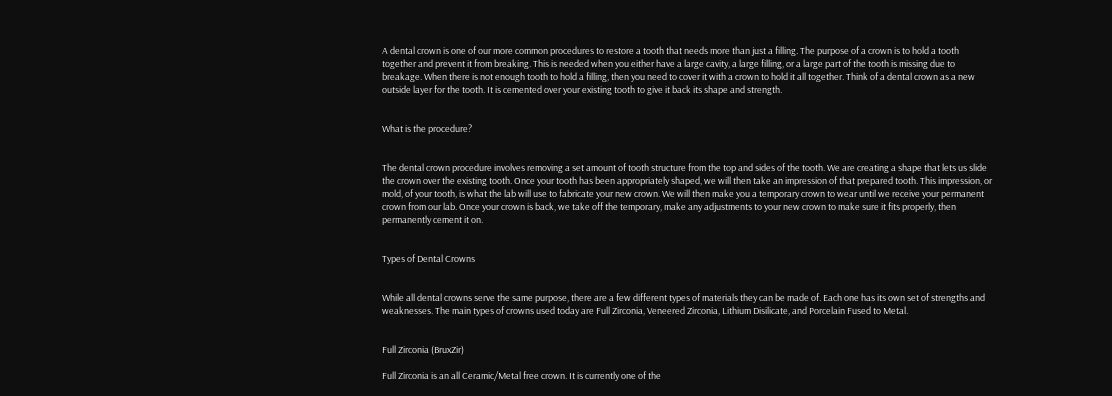A dental crown is one of our more common procedures to restore a tooth that needs more than just a filling. The purpose of a crown is to hold a tooth together and prevent it from breaking. This is needed when you either have a large cavity, a large filling, or a large part of the tooth is missing due to breakage. When there is not enough tooth to hold a filling, then you need to cover it with a crown to hold it all together. Think of a dental crown as a new outside layer for the tooth. It is cemented over your existing tooth to give it back its shape and strength.


What is the procedure?


The dental crown procedure involves removing a set amount of tooth structure from the top and sides of the tooth. We are creating a shape that lets us slide the crown over the existing tooth. Once your tooth has been appropriately shaped, we will then take an impression of that prepared tooth. This impression, or mold, of your tooth, is what the lab will use to fabricate your new crown. We will then make you a temporary crown to wear until we receive your permanent crown from our lab. Once your crown is back, we take off the temporary, make any adjustments to your new crown to make sure it fits properly, then permanently cement it on.


Types of Dental Crowns


While all dental crowns serve the same purpose, there are a few different types of materials they can be made of. Each one has its own set of strengths and weaknesses. The main types of crowns used today are Full Zirconia, Veneered Zirconia, Lithium Disilicate, and Porcelain Fused to Metal.


Full Zirconia (BruxZir)

Full Zirconia is an all Ceramic/Metal free crown. It is currently one of the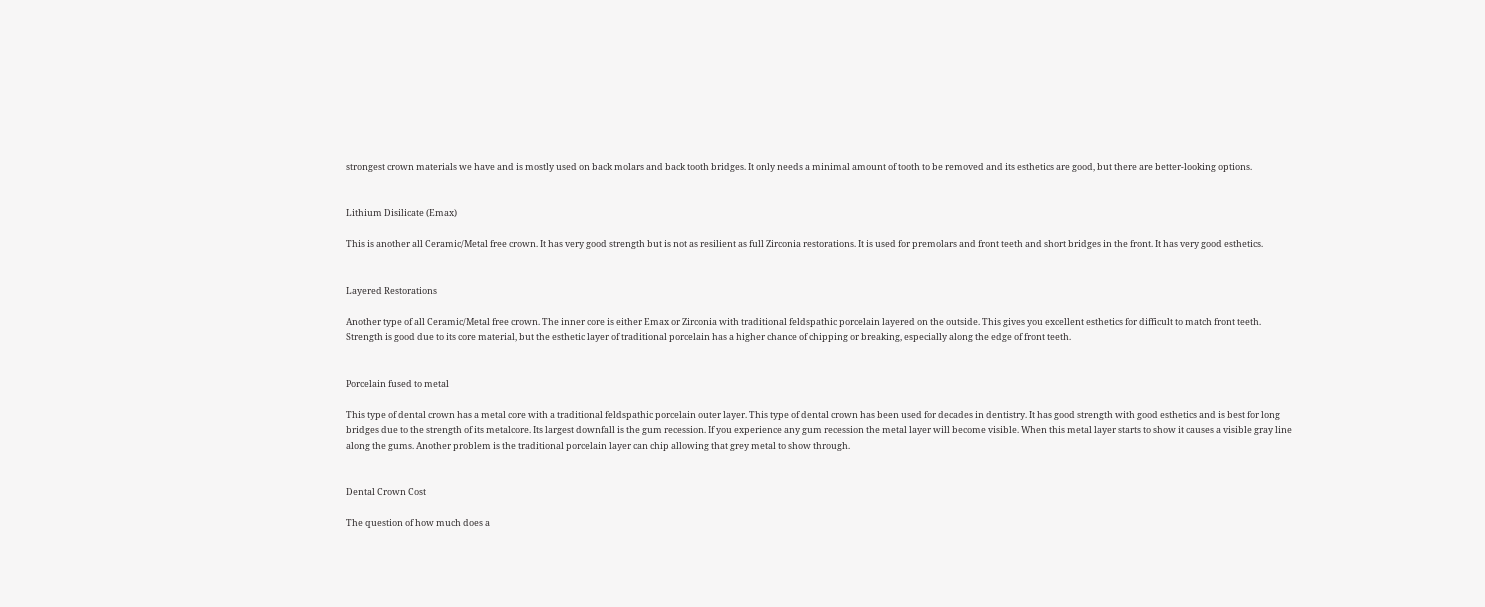strongest crown materials we have and is mostly used on back molars and back tooth bridges. It only needs a minimal amount of tooth to be removed and its esthetics are good, but there are better-looking options.


Lithium Disilicate (Emax)

This is another all Ceramic/Metal free crown. It has very good strength but is not as resilient as full Zirconia restorations. It is used for premolars and front teeth and short bridges in the front. It has very good esthetics.


Layered Restorations

Another type of all Ceramic/Metal free crown. The inner core is either Emax or Zirconia with traditional feldspathic porcelain layered on the outside. This gives you excellent esthetics for difficult to match front teeth. Strength is good due to its core material, but the esthetic layer of traditional porcelain has a higher chance of chipping or breaking, especially along the edge of front teeth.


Porcelain fused to metal

This type of dental crown has a metal core with a traditional feldspathic porcelain outer layer. This type of dental crown has been used for decades in dentistry. It has good strength with good esthetics and is best for long bridges due to the strength of its metalcore. Its largest downfall is the gum recession. If you experience any gum recession the metal layer will become visible. When this metal layer starts to show it causes a visible gray line along the gums. Another problem is the traditional porcelain layer can chip allowing that grey metal to show through.


Dental Crown Cost

The question of how much does a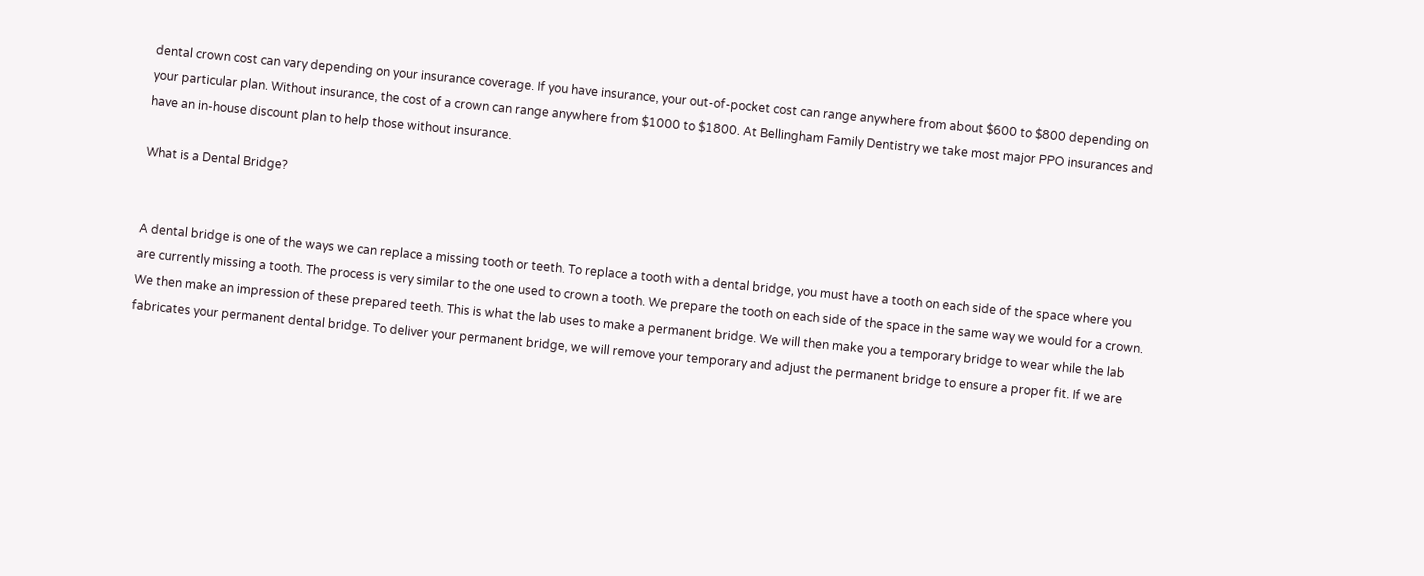dental crown cost can vary depending on your insurance coverage. If you have insurance, your out-of-pocket cost can range anywhere from about $600 to $800 depending on your particular plan. Without insurance, the cost of a crown can range anywhere from $1000 to $1800. At Bellingham Family Dentistry we take most major PPO insurances and have an in-house discount plan to help those without insurance.

What is a Dental Bridge?


A dental bridge is one of the ways we can replace a missing tooth or teeth. To replace a tooth with a dental bridge, you must have a tooth on each side of the space where you are currently missing a tooth. The process is very similar to the one used to crown a tooth. We prepare the tooth on each side of the space in the same way we would for a crown. We then make an impression of these prepared teeth. This is what the lab uses to make a permanent bridge. We will then make you a temporary bridge to wear while the lab fabricates your permanent dental bridge. To deliver your permanent bridge, we will remove your temporary and adjust the permanent bridge to ensure a proper fit. If we are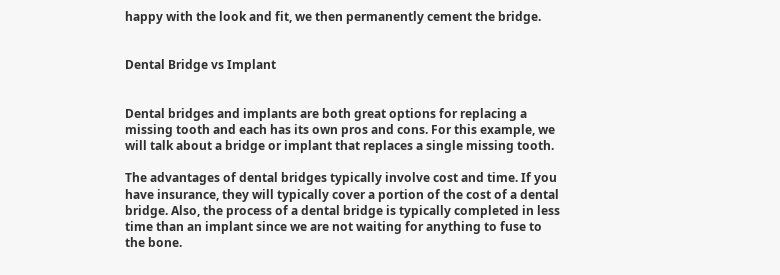happy with the look and fit, we then permanently cement the bridge.


Dental Bridge vs Implant


Dental bridges and implants are both great options for replacing a missing tooth and each has its own pros and cons. For this example, we will talk about a bridge or implant that replaces a single missing tooth.

The advantages of dental bridges typically involve cost and time. If you have insurance, they will typically cover a portion of the cost of a dental bridge. Also, the process of a dental bridge is typically completed in less time than an implant since we are not waiting for anything to fuse to the bone.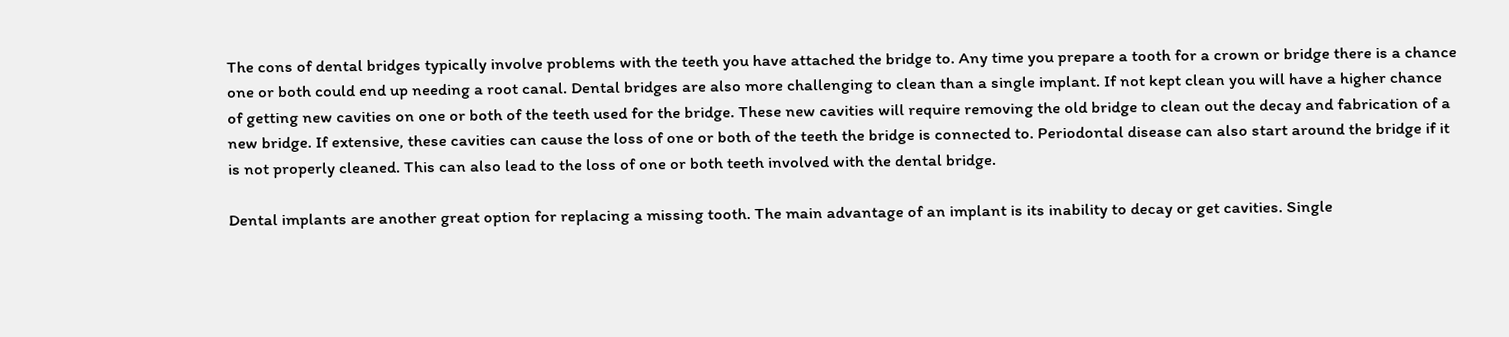The cons of dental bridges typically involve problems with the teeth you have attached the bridge to. Any time you prepare a tooth for a crown or bridge there is a chance one or both could end up needing a root canal. Dental bridges are also more challenging to clean than a single implant. If not kept clean you will have a higher chance of getting new cavities on one or both of the teeth used for the bridge. These new cavities will require removing the old bridge to clean out the decay and fabrication of a new bridge. If extensive, these cavities can cause the loss of one or both of the teeth the bridge is connected to. Periodontal disease can also start around the bridge if it is not properly cleaned. This can also lead to the loss of one or both teeth involved with the dental bridge.

Dental implants are another great option for replacing a missing tooth. The main advantage of an implant is its inability to decay or get cavities. Single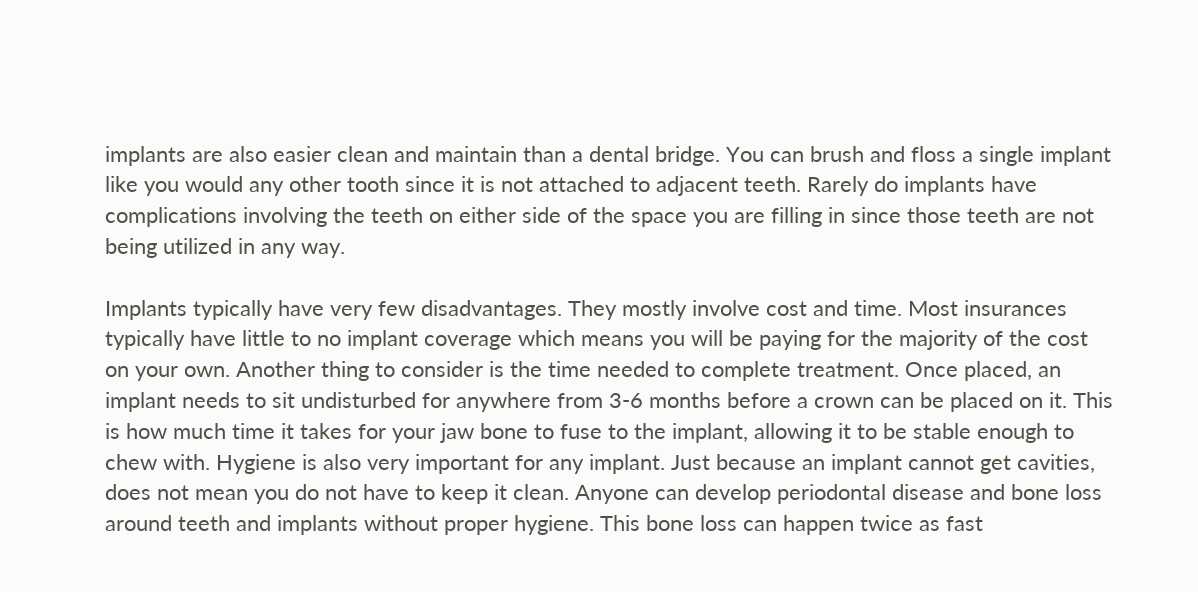implants are also easier clean and maintain than a dental bridge. You can brush and floss a single implant like you would any other tooth since it is not attached to adjacent teeth. Rarely do implants have complications involving the teeth on either side of the space you are filling in since those teeth are not being utilized in any way.

Implants typically have very few disadvantages. They mostly involve cost and time. Most insurances typically have little to no implant coverage which means you will be paying for the majority of the cost on your own. Another thing to consider is the time needed to complete treatment. Once placed, an implant needs to sit undisturbed for anywhere from 3-6 months before a crown can be placed on it. This is how much time it takes for your jaw bone to fuse to the implant, allowing it to be stable enough to chew with. Hygiene is also very important for any implant. Just because an implant cannot get cavities, does not mean you do not have to keep it clean. Anyone can develop periodontal disease and bone loss around teeth and implants without proper hygiene. This bone loss can happen twice as fast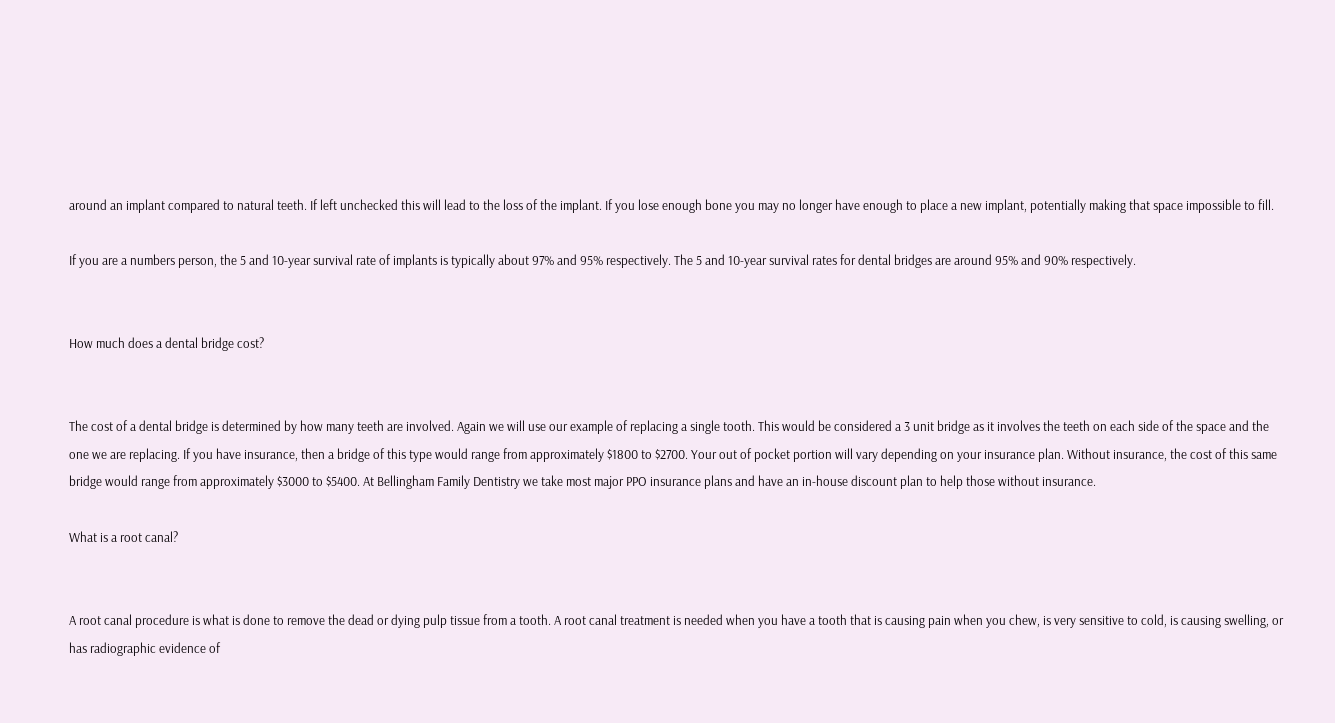around an implant compared to natural teeth. If left unchecked this will lead to the loss of the implant. If you lose enough bone you may no longer have enough to place a new implant, potentially making that space impossible to fill.

If you are a numbers person, the 5 and 10-year survival rate of implants is typically about 97% and 95% respectively. The 5 and 10-year survival rates for dental bridges are around 95% and 90% respectively.


How much does a dental bridge cost?


The cost of a dental bridge is determined by how many teeth are involved. Again we will use our example of replacing a single tooth. This would be considered a 3 unit bridge as it involves the teeth on each side of the space and the one we are replacing. If you have insurance, then a bridge of this type would range from approximately $1800 to $2700. Your out of pocket portion will vary depending on your insurance plan. Without insurance, the cost of this same bridge would range from approximately $3000 to $5400. At Bellingham Family Dentistry we take most major PPO insurance plans and have an in-house discount plan to help those without insurance.

What is a root canal?


A root canal procedure is what is done to remove the dead or dying pulp tissue from a tooth. A root canal treatment is needed when you have a tooth that is causing pain when you chew, is very sensitive to cold, is causing swelling, or has radiographic evidence of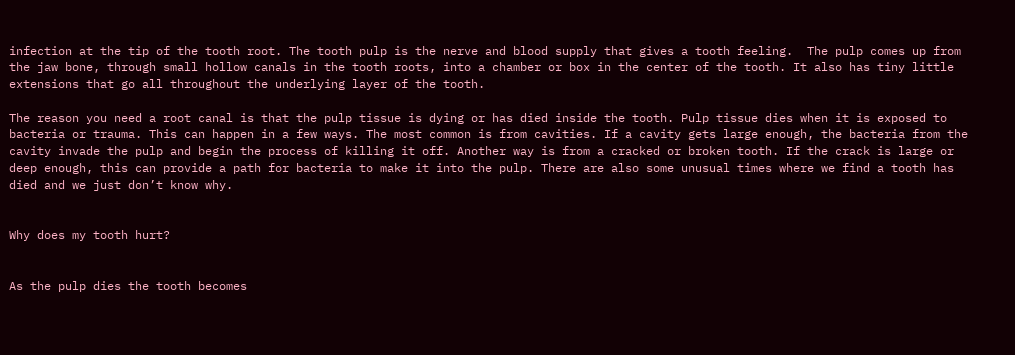infection at the tip of the tooth root. The tooth pulp is the nerve and blood supply that gives a tooth feeling.  The pulp comes up from the jaw bone, through small hollow canals in the tooth roots, into a chamber or box in the center of the tooth. It also has tiny little extensions that go all throughout the underlying layer of the tooth.

The reason you need a root canal is that the pulp tissue is dying or has died inside the tooth. Pulp tissue dies when it is exposed to bacteria or trauma. This can happen in a few ways. The most common is from cavities. If a cavity gets large enough, the bacteria from the cavity invade the pulp and begin the process of killing it off. Another way is from a cracked or broken tooth. If the crack is large or deep enough, this can provide a path for bacteria to make it into the pulp. There are also some unusual times where we find a tooth has died and we just don’t know why.


Why does my tooth hurt?


As the pulp dies the tooth becomes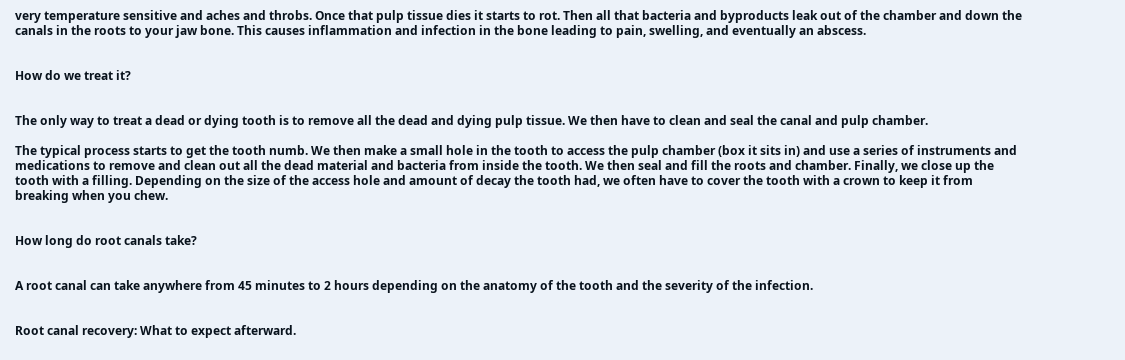very temperature sensitive and aches and throbs. Once that pulp tissue dies it starts to rot. Then all that bacteria and byproducts leak out of the chamber and down the canals in the roots to your jaw bone. This causes inflammation and infection in the bone leading to pain, swelling, and eventually an abscess.


How do we treat it?


The only way to treat a dead or dying tooth is to remove all the dead and dying pulp tissue. We then have to clean and seal the canal and pulp chamber.

The typical process starts to get the tooth numb. We then make a small hole in the tooth to access the pulp chamber (box it sits in) and use a series of instruments and medications to remove and clean out all the dead material and bacteria from inside the tooth. We then seal and fill the roots and chamber. Finally, we close up the tooth with a filling. Depending on the size of the access hole and amount of decay the tooth had, we often have to cover the tooth with a crown to keep it from breaking when you chew.


How long do root canals take?


A root canal can take anywhere from 45 minutes to 2 hours depending on the anatomy of the tooth and the severity of the infection.


Root canal recovery: What to expect afterward.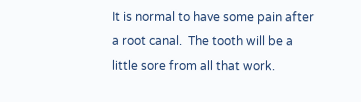It is normal to have some pain after a root canal.  The tooth will be a little sore from all that work.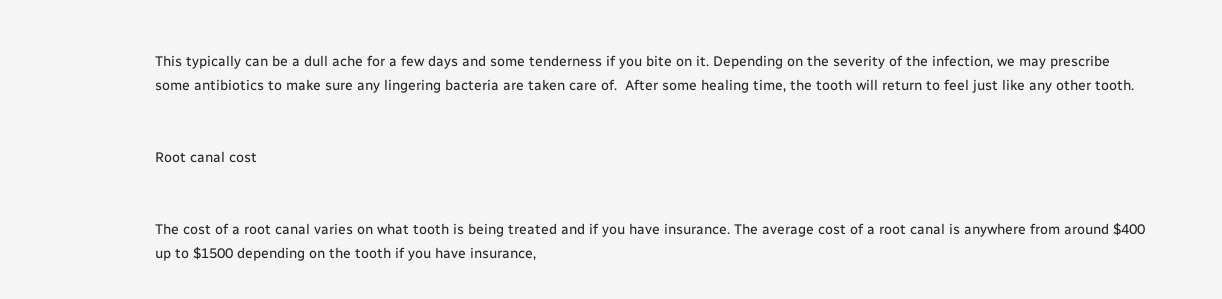This typically can be a dull ache for a few days and some tenderness if you bite on it. Depending on the severity of the infection, we may prescribe some antibiotics to make sure any lingering bacteria are taken care of.  After some healing time, the tooth will return to feel just like any other tooth.


Root canal cost


The cost of a root canal varies on what tooth is being treated and if you have insurance. The average cost of a root canal is anywhere from around $400 up to $1500 depending on the tooth if you have insurance,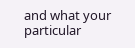and what your particular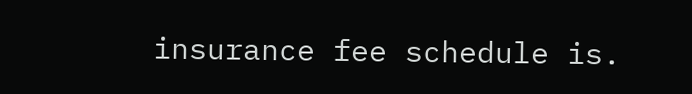insurance fee schedule is.